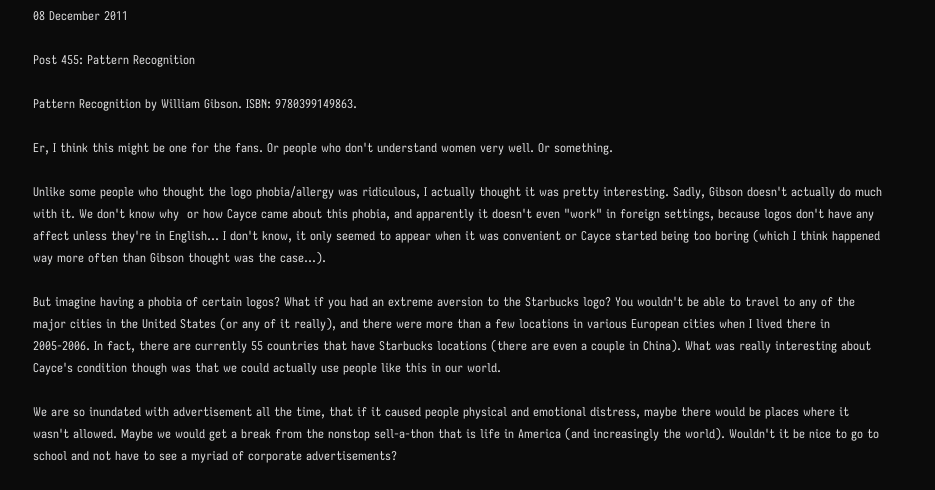08 December 2011

Post 455: Pattern Recognition

Pattern Recognition by William Gibson. ISBN: 9780399149863.

Er, I think this might be one for the fans. Or people who don't understand women very well. Or something.

Unlike some people who thought the logo phobia/allergy was ridiculous, I actually thought it was pretty interesting. Sadly, Gibson doesn't actually do much with it. We don't know why  or how Cayce came about this phobia, and apparently it doesn't even "work" in foreign settings, because logos don't have any affect unless they're in English... I don't know, it only seemed to appear when it was convenient or Cayce started being too boring (which I think happened way more often than Gibson thought was the case...).

But imagine having a phobia of certain logos? What if you had an extreme aversion to the Starbucks logo? You wouldn't be able to travel to any of the major cities in the United States (or any of it really), and there were more than a few locations in various European cities when I lived there in 2005-2006. In fact, there are currently 55 countries that have Starbucks locations (there are even a couple in China). What was really interesting about Cayce's condition though was that we could actually use people like this in our world.

We are so inundated with advertisement all the time, that if it caused people physical and emotional distress, maybe there would be places where it wasn't allowed. Maybe we would get a break from the nonstop sell-a-thon that is life in America (and increasingly the world). Wouldn't it be nice to go to school and not have to see a myriad of corporate advertisements?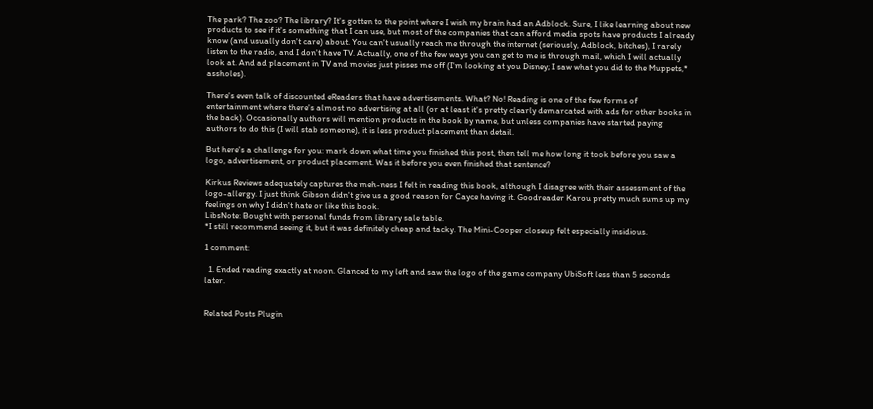The park? The zoo? The library? It's gotten to the point where I wish my brain had an Adblock. Sure, I like learning about new products to see if it's something that I can use, but most of the companies that can afford media spots have products I already know (and usually don't care) about. You can't usually reach me through the internet (seriously, Adblock, bitches), I rarely listen to the radio, and I don't have TV. Actually, one of the few ways you can get to me is through mail, which I will actually look at. And ad placement in TV and movies just pisses me off (I'm looking at you Disney; I saw what you did to the Muppets,* assholes).

There's even talk of discounted eReaders that have advertisements. What? No! Reading is one of the few forms of entertainment where there's almost no advertising at all (or at least it's pretty clearly demarcated with ads for other books in the back). Occasionally authors will mention products in the book by name, but unless companies have started paying authors to do this (I will stab someone), it is less product placement than detail.

But here's a challenge for you: mark down what time you finished this post, then tell me how long it took before you saw a logo, advertisement, or product placement. Was it before you even finished that sentence?

Kirkus Reviews adequately captures the meh-ness I felt in reading this book, although I disagree with their assessment of the logo-allergy. I just think Gibson didn't give us a good reason for Cayce having it. Goodreader Karou pretty much sums up my feelings on why I didn't hate or like this book.
LibsNote: Bought with personal funds from library sale table.
*I still recommend seeing it, but it was definitely cheap and tacky. The Mini-Cooper closeup felt especially insidious.

1 comment:

  1. Ended reading exactly at noon. Glanced to my left and saw the logo of the game company UbiSoft less than 5 seconds later.


Related Posts Plugin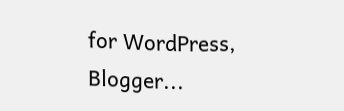for WordPress, Blogger...